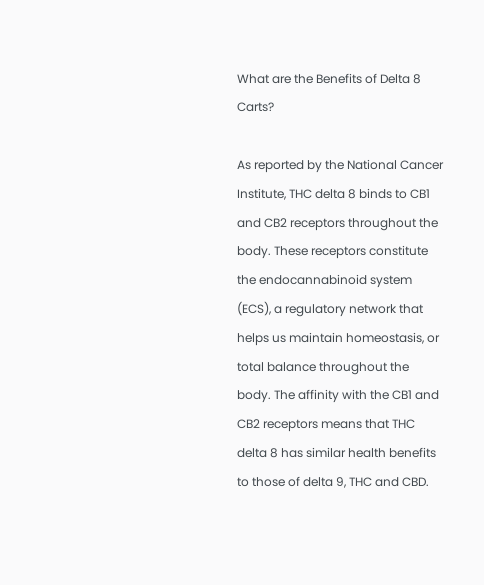What are the Benefits of Delta 8 Carts?

As reported by the National Cancer Institute, THC delta 8 binds to CB1 and CB2 receptors throughout the body. These receptors constitute the endocannabinoid system (ECS), a regulatory network that helps us maintain homeostasis, or total balance throughout the body. The affinity with the CB1 and CB2 receptors means that THC delta 8 has similar health benefits to those of delta 9, THC and CBD.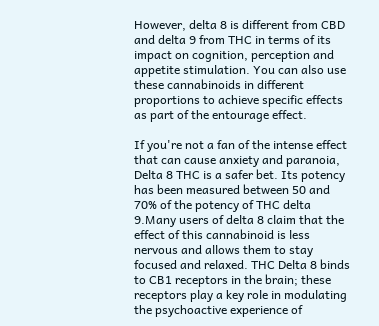However, delta 8 is different from CBD and delta 9 from THC in terms of its impact on cognition, perception and appetite stimulation. You can also use these cannabinoids in different proportions to achieve specific effects as part of the entourage effect.

If you're not a fan of the intense effect that can cause anxiety and paranoia, Delta 8 THC is a safer bet. Its potency has been measured between 50 and 70% of the potency of THC delta 9.Many users of delta 8 claim that the effect of this cannabinoid is less nervous and allows them to stay focused and relaxed. THC Delta 8 binds to CB1 receptors in the brain; these receptors play a key role in modulating the psychoactive experience of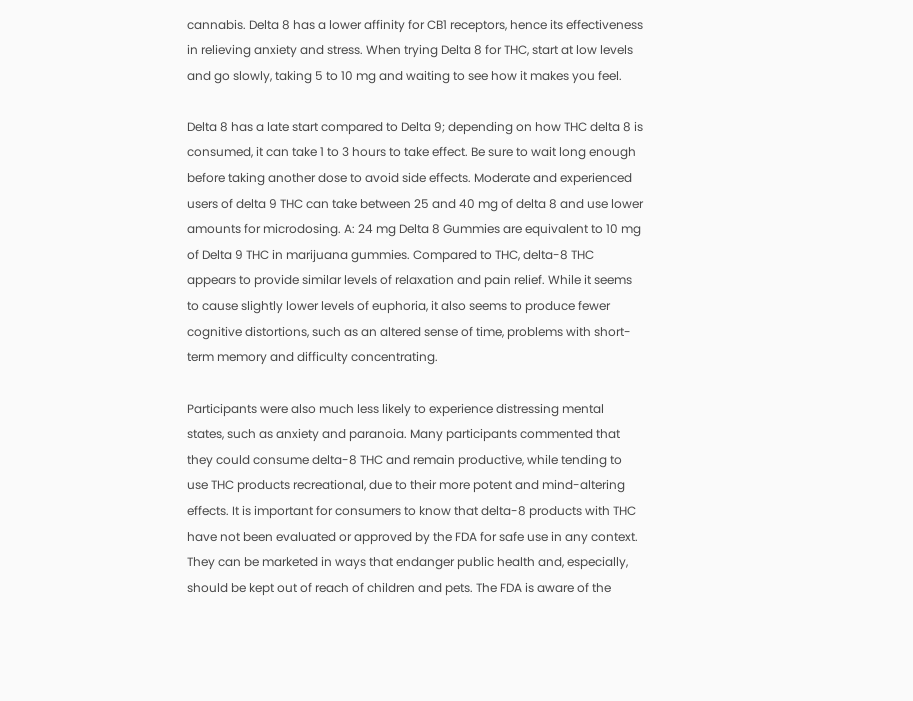cannabis. Delta 8 has a lower affinity for CB1 receptors, hence its effectiveness in relieving anxiety and stress. When trying Delta 8 for THC, start at low levels and go slowly, taking 5 to 10 mg and waiting to see how it makes you feel.

Delta 8 has a late start compared to Delta 9; depending on how THC delta 8 is consumed, it can take 1 to 3 hours to take effect. Be sure to wait long enough before taking another dose to avoid side effects. Moderate and experienced users of delta 9 THC can take between 25 and 40 mg of delta 8 and use lower amounts for microdosing. A: 24 mg Delta 8 Gummies are equivalent to 10 mg of Delta 9 THC in marijuana gummies. Compared to THC, delta-8 THC appears to provide similar levels of relaxation and pain relief. While it seems to cause slightly lower levels of euphoria, it also seems to produce fewer cognitive distortions, such as an altered sense of time, problems with short-term memory and difficulty concentrating.

Participants were also much less likely to experience distressing mental states, such as anxiety and paranoia. Many participants commented that they could consume delta-8 THC and remain productive, while tending to use THC products recreational, due to their more potent and mind-altering effects. It is important for consumers to know that delta-8 products with THC have not been evaluated or approved by the FDA for safe use in any context. They can be marketed in ways that endanger public health and, especially, should be kept out of reach of children and pets. The FDA is aware of the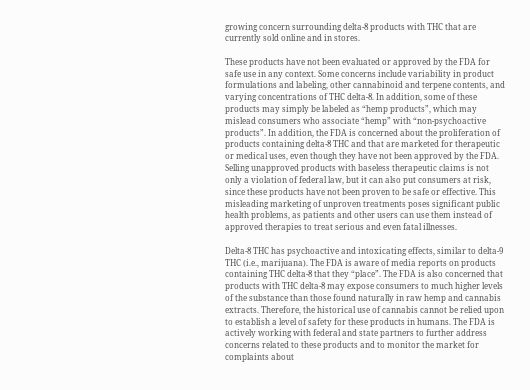growing concern surrounding delta-8 products with THC that are currently sold online and in stores.

These products have not been evaluated or approved by the FDA for safe use in any context. Some concerns include variability in product formulations and labeling, other cannabinoid and terpene contents, and varying concentrations of THC delta-8. In addition, some of these products may simply be labeled as “hemp products”, which may mislead consumers who associate “hemp” with “non-psychoactive products”. In addition, the FDA is concerned about the proliferation of products containing delta-8 THC and that are marketed for therapeutic or medical uses, even though they have not been approved by the FDA. Selling unapproved products with baseless therapeutic claims is not only a violation of federal law, but it can also put consumers at risk, since these products have not been proven to be safe or effective. This misleading marketing of unproven treatments poses significant public health problems, as patients and other users can use them instead of approved therapies to treat serious and even fatal illnesses.

Delta-8 THC has psychoactive and intoxicating effects, similar to delta-9 THC (i.e., marijuana). The FDA is aware of media reports on products containing THC delta-8 that they “place”. The FDA is also concerned that products with THC delta-8 may expose consumers to much higher levels of the substance than those found naturally in raw hemp and cannabis extracts. Therefore, the historical use of cannabis cannot be relied upon to establish a level of safety for these products in humans. The FDA is actively working with federal and state partners to further address concerns related to these products and to monitor the market for complaints about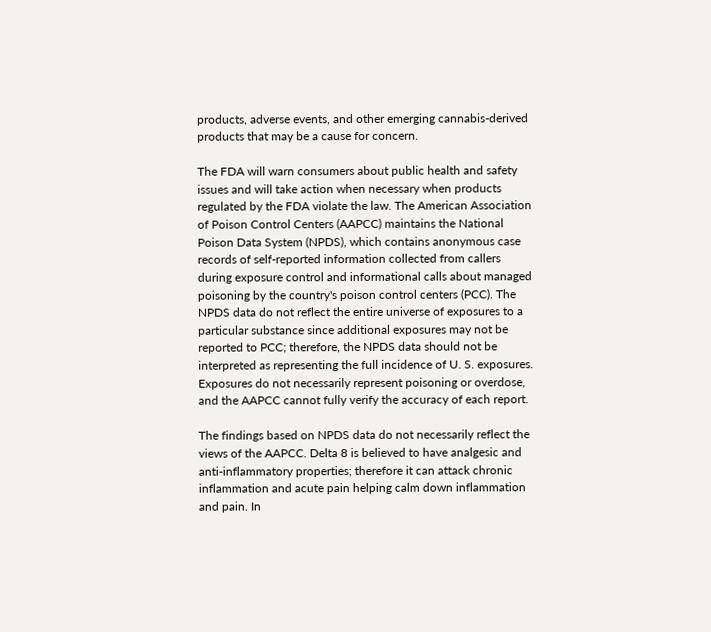products, adverse events, and other emerging cannabis-derived products that may be a cause for concern.

The FDA will warn consumers about public health and safety issues and will take action when necessary when products regulated by the FDA violate the law. The American Association of Poison Control Centers (AAPCC) maintains the National Poison Data System (NPDS), which contains anonymous case records of self-reported information collected from callers during exposure control and informational calls about managed poisoning by the country's poison control centers (PCC). The NPDS data do not reflect the entire universe of exposures to a particular substance since additional exposures may not be reported to PCC; therefore, the NPDS data should not be interpreted as representing the full incidence of U. S. exposures. Exposures do not necessarily represent poisoning or overdose, and the AAPCC cannot fully verify the accuracy of each report.

The findings based on NPDS data do not necessarily reflect the views of the AAPCC. Delta 8 is believed to have analgesic and anti-inflammatory properties; therefore it can attack chronic inflammation and acute pain helping calm down inflammation and pain. In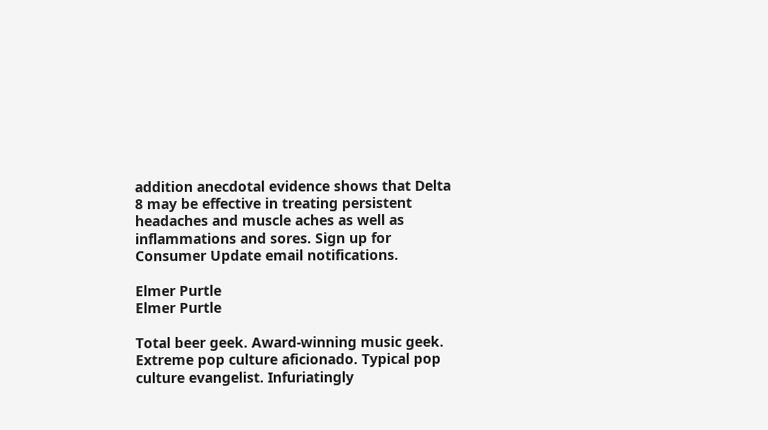addition anecdotal evidence shows that Delta 8 may be effective in treating persistent headaches and muscle aches as well as inflammations and sores. Sign up for Consumer Update email notifications.

Elmer Purtle
Elmer Purtle

Total beer geek. Award-winning music geek. Extreme pop culture aficionado. Typical pop culture evangelist. Infuriatingly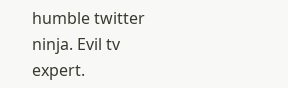humble twitter ninja. Evil tv expert.